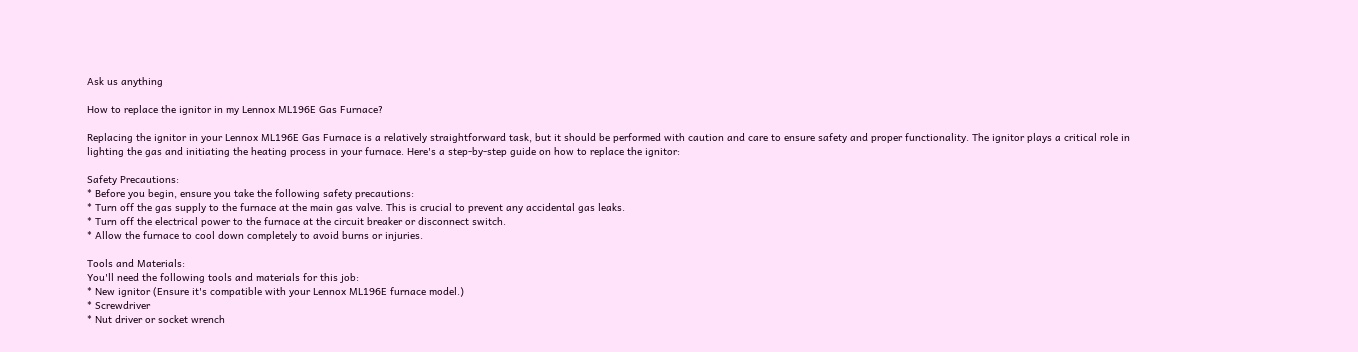Ask us anything

How to replace the ignitor in my Lennox ML196E Gas Furnace?

Replacing the ignitor in your Lennox ML196E Gas Furnace is a relatively straightforward task, but it should be performed with caution and care to ensure safety and proper functionality. The ignitor plays a critical role in lighting the gas and initiating the heating process in your furnace. Here's a step-by-step guide on how to replace the ignitor:

Safety Precautions:
* Before you begin, ensure you take the following safety precautions:
* Turn off the gas supply to the furnace at the main gas valve. This is crucial to prevent any accidental gas leaks.
* Turn off the electrical power to the furnace at the circuit breaker or disconnect switch.
* Allow the furnace to cool down completely to avoid burns or injuries.

Tools and Materials:
You'll need the following tools and materials for this job:
* New ignitor (Ensure it's compatible with your Lennox ML196E furnace model.)
* Screwdriver
* Nut driver or socket wrench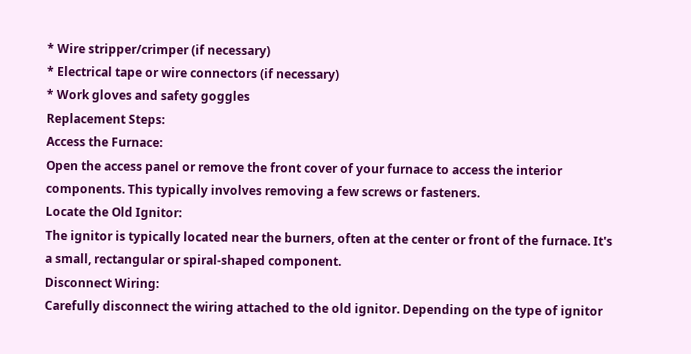* Wire stripper/crimper (if necessary)
* Electrical tape or wire connectors (if necessary)
* Work gloves and safety goggles
Replacement Steps:
Access the Furnace:
Open the access panel or remove the front cover of your furnace to access the interior components. This typically involves removing a few screws or fasteners.
Locate the Old Ignitor:
The ignitor is typically located near the burners, often at the center or front of the furnace. It's a small, rectangular or spiral-shaped component.
Disconnect Wiring:
Carefully disconnect the wiring attached to the old ignitor. Depending on the type of ignitor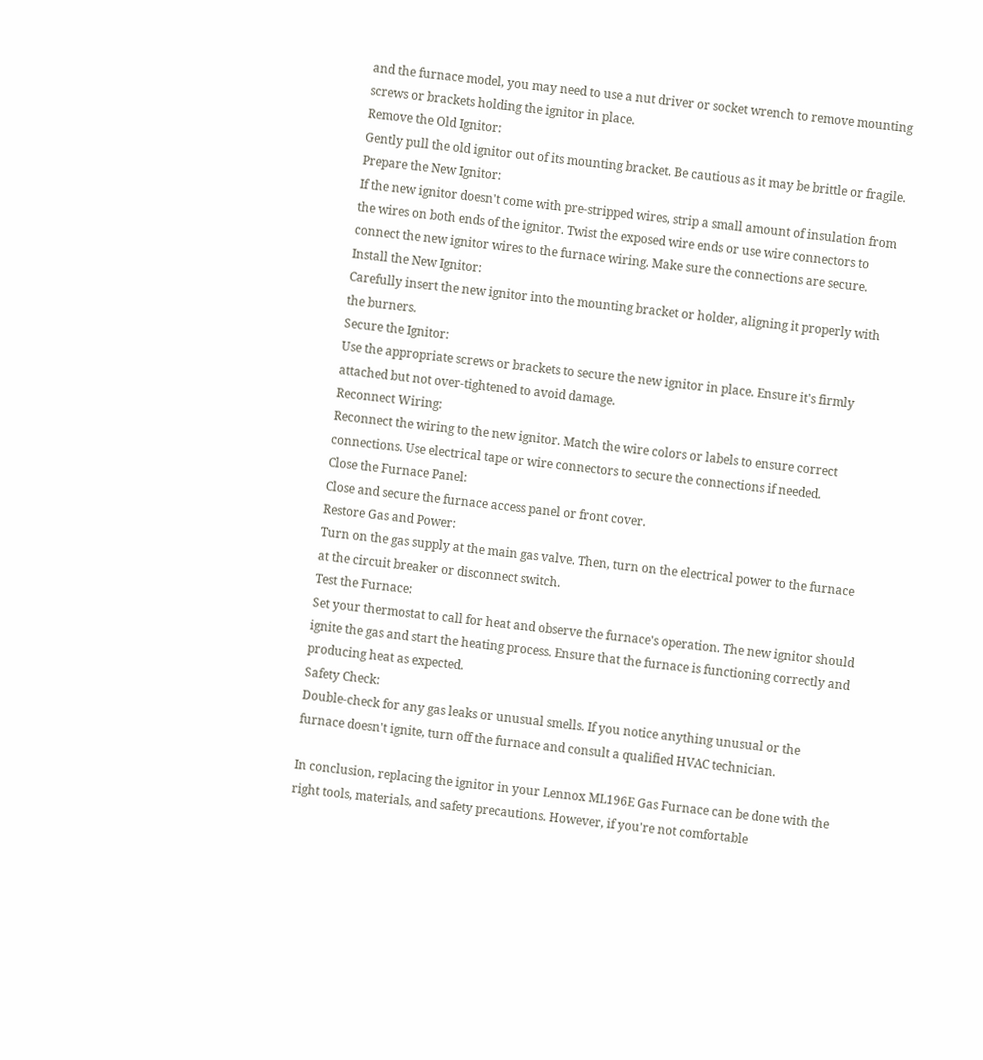and the furnace model, you may need to use a nut driver or socket wrench to remove mounting screws or brackets holding the ignitor in place.
Remove the Old Ignitor:
Gently pull the old ignitor out of its mounting bracket. Be cautious as it may be brittle or fragile.
Prepare the New Ignitor:
If the new ignitor doesn't come with pre-stripped wires, strip a small amount of insulation from the wires on both ends of the ignitor. Twist the exposed wire ends or use wire connectors to connect the new ignitor wires to the furnace wiring. Make sure the connections are secure.
Install the New Ignitor:
Carefully insert the new ignitor into the mounting bracket or holder, aligning it properly with the burners.
Secure the Ignitor:
Use the appropriate screws or brackets to secure the new ignitor in place. Ensure it's firmly attached but not over-tightened to avoid damage.
Reconnect Wiring:
Reconnect the wiring to the new ignitor. Match the wire colors or labels to ensure correct connections. Use electrical tape or wire connectors to secure the connections if needed.
Close the Furnace Panel:
Close and secure the furnace access panel or front cover.
Restore Gas and Power:
Turn on the gas supply at the main gas valve. Then, turn on the electrical power to the furnace at the circuit breaker or disconnect switch.
Test the Furnace:
Set your thermostat to call for heat and observe the furnace's operation. The new ignitor should ignite the gas and start the heating process. Ensure that the furnace is functioning correctly and producing heat as expected.
Safety Check:
Double-check for any gas leaks or unusual smells. If you notice anything unusual or the furnace doesn't ignite, turn off the furnace and consult a qualified HVAC technician.

In conclusion, replacing the ignitor in your Lennox ML196E Gas Furnace can be done with the right tools, materials, and safety precautions. However, if you're not comfortable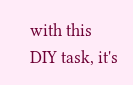with this DIY task, it's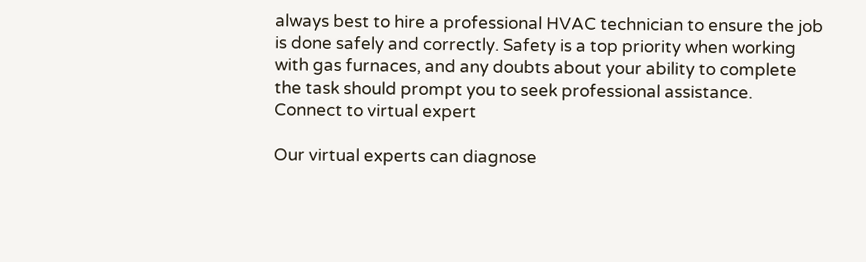always best to hire a professional HVAC technician to ensure the job is done safely and correctly. Safety is a top priority when working with gas furnaces, and any doubts about your ability to complete the task should prompt you to seek professional assistance.
Connect to virtual expert

Our virtual experts can diagnose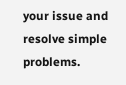your issue and resolve simple problems.